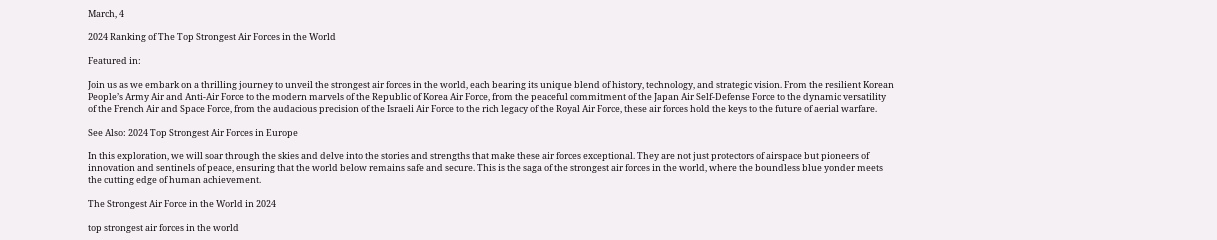March, 4

2024 Ranking of The Top Strongest Air Forces in the World

Featured in:

Join us as we embark on a thrilling journey to unveil the strongest air forces in the world, each bearing its unique blend of history, technology, and strategic vision. From the resilient Korean People’s Army Air and Anti-Air Force to the modern marvels of the Republic of Korea Air Force, from the peaceful commitment of the Japan Air Self-Defense Force to the dynamic versatility of the French Air and Space Force, from the audacious precision of the Israeli Air Force to the rich legacy of the Royal Air Force, these air forces hold the keys to the future of aerial warfare.

See Also: 2024 Top Strongest Air Forces in Europe

In this exploration, we will soar through the skies and delve into the stories and strengths that make these air forces exceptional. They are not just protectors of airspace but pioneers of innovation and sentinels of peace, ensuring that the world below remains safe and secure. This is the saga of the strongest air forces in the world, where the boundless blue yonder meets the cutting edge of human achievement.

The Strongest Air Force in the World in 2024

top strongest air forces in the world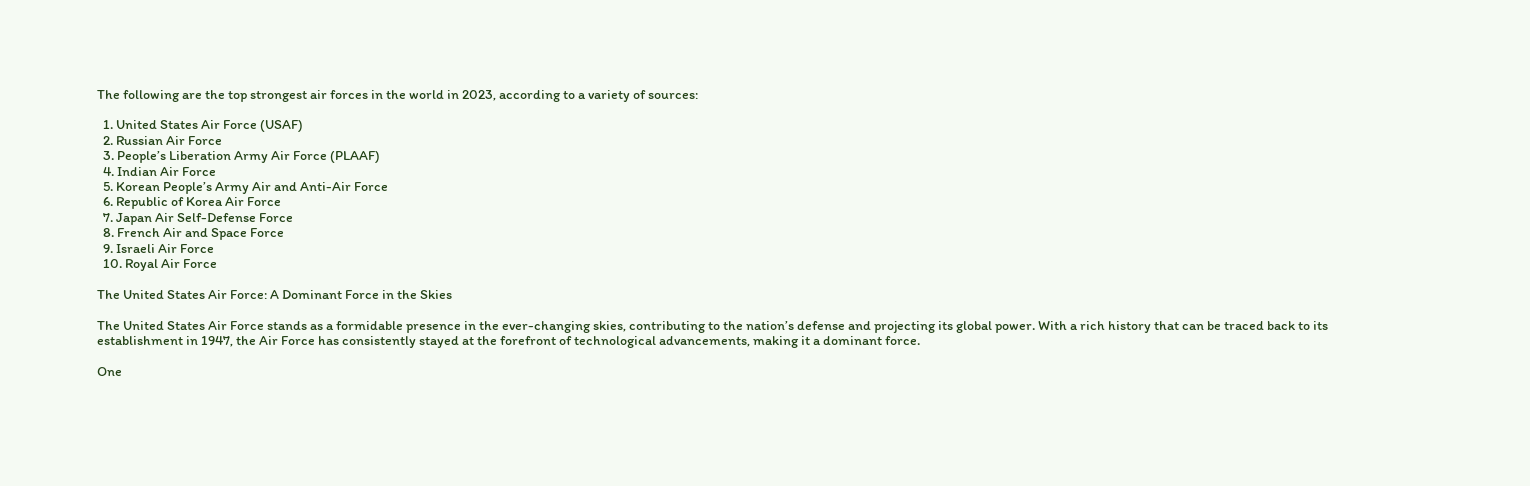The following are the top strongest air forces in the world in 2023, according to a variety of sources:

  1. United States Air Force (USAF)
  2. Russian Air Force
  3. People’s Liberation Army Air Force (PLAAF)
  4. Indian Air Force
  5. Korean People’s Army Air and Anti-Air Force
  6. Republic of Korea Air Force
  7. Japan Air Self-Defense Force
  8. French Air and Space Force
  9. Israeli Air Force
  10. Royal Air Force

The United States Air Force: A Dominant Force in the Skies

The United States Air Force stands as a formidable presence in the ever-changing skies, contributing to the nation’s defense and projecting its global power. With a rich history that can be traced back to its establishment in 1947, the Air Force has consistently stayed at the forefront of technological advancements, making it a dominant force.

One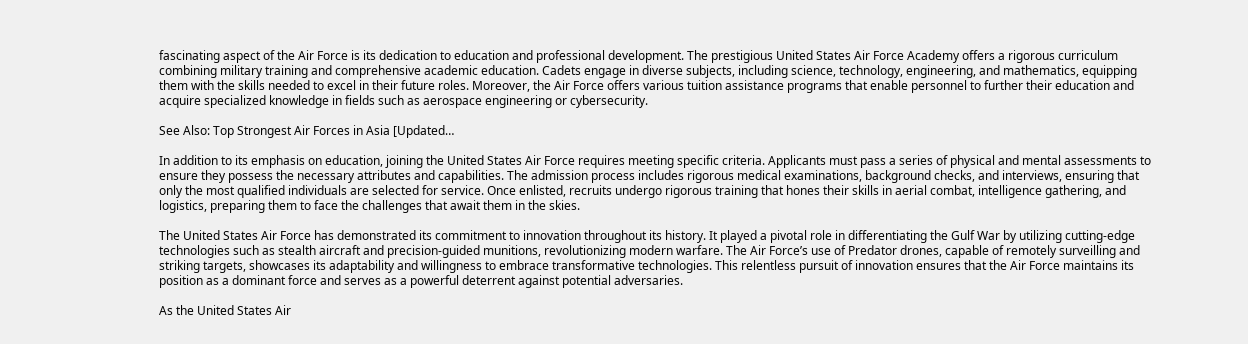fascinating aspect of the Air Force is its dedication to education and professional development. The prestigious United States Air Force Academy offers a rigorous curriculum combining military training and comprehensive academic education. Cadets engage in diverse subjects, including science, technology, engineering, and mathematics, equipping them with the skills needed to excel in their future roles. Moreover, the Air Force offers various tuition assistance programs that enable personnel to further their education and acquire specialized knowledge in fields such as aerospace engineering or cybersecurity.

See Also: Top Strongest Air Forces in Asia [Updated…

In addition to its emphasis on education, joining the United States Air Force requires meeting specific criteria. Applicants must pass a series of physical and mental assessments to ensure they possess the necessary attributes and capabilities. The admission process includes rigorous medical examinations, background checks, and interviews, ensuring that only the most qualified individuals are selected for service. Once enlisted, recruits undergo rigorous training that hones their skills in aerial combat, intelligence gathering, and logistics, preparing them to face the challenges that await them in the skies.

The United States Air Force has demonstrated its commitment to innovation throughout its history. It played a pivotal role in differentiating the Gulf War by utilizing cutting-edge technologies such as stealth aircraft and precision-guided munitions, revolutionizing modern warfare. The Air Force’s use of Predator drones, capable of remotely surveilling and striking targets, showcases its adaptability and willingness to embrace transformative technologies. This relentless pursuit of innovation ensures that the Air Force maintains its position as a dominant force and serves as a powerful deterrent against potential adversaries.

As the United States Air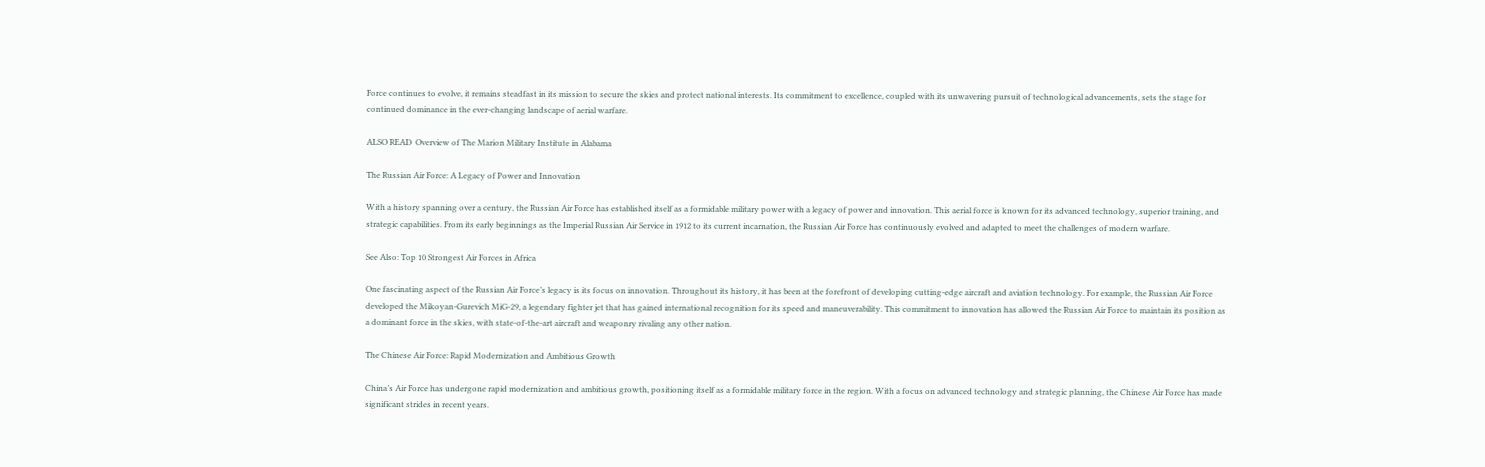Force continues to evolve, it remains steadfast in its mission to secure the skies and protect national interests. Its commitment to excellence, coupled with its unwavering pursuit of technological advancements, sets the stage for continued dominance in the ever-changing landscape of aerial warfare.

ALSO READ  Overview of The Marion Military Institute in Alabama

The Russian Air Force: A Legacy of Power and Innovation

With a history spanning over a century, the Russian Air Force has established itself as a formidable military power with a legacy of power and innovation. This aerial force is known for its advanced technology, superior training, and strategic capabilities. From its early beginnings as the Imperial Russian Air Service in 1912 to its current incarnation, the Russian Air Force has continuously evolved and adapted to meet the challenges of modern warfare.

See Also: Top 10 Strongest Air Forces in Africa

One fascinating aspect of the Russian Air Force’s legacy is its focus on innovation. Throughout its history, it has been at the forefront of developing cutting-edge aircraft and aviation technology. For example, the Russian Air Force developed the Mikoyan-Gurevich MiG-29, a legendary fighter jet that has gained international recognition for its speed and maneuverability. This commitment to innovation has allowed the Russian Air Force to maintain its position as a dominant force in the skies, with state-of-the-art aircraft and weaponry rivaling any other nation.

The Chinese Air Force: Rapid Modernization and Ambitious Growth

China’s Air Force has undergone rapid modernization and ambitious growth, positioning itself as a formidable military force in the region. With a focus on advanced technology and strategic planning, the Chinese Air Force has made significant strides in recent years.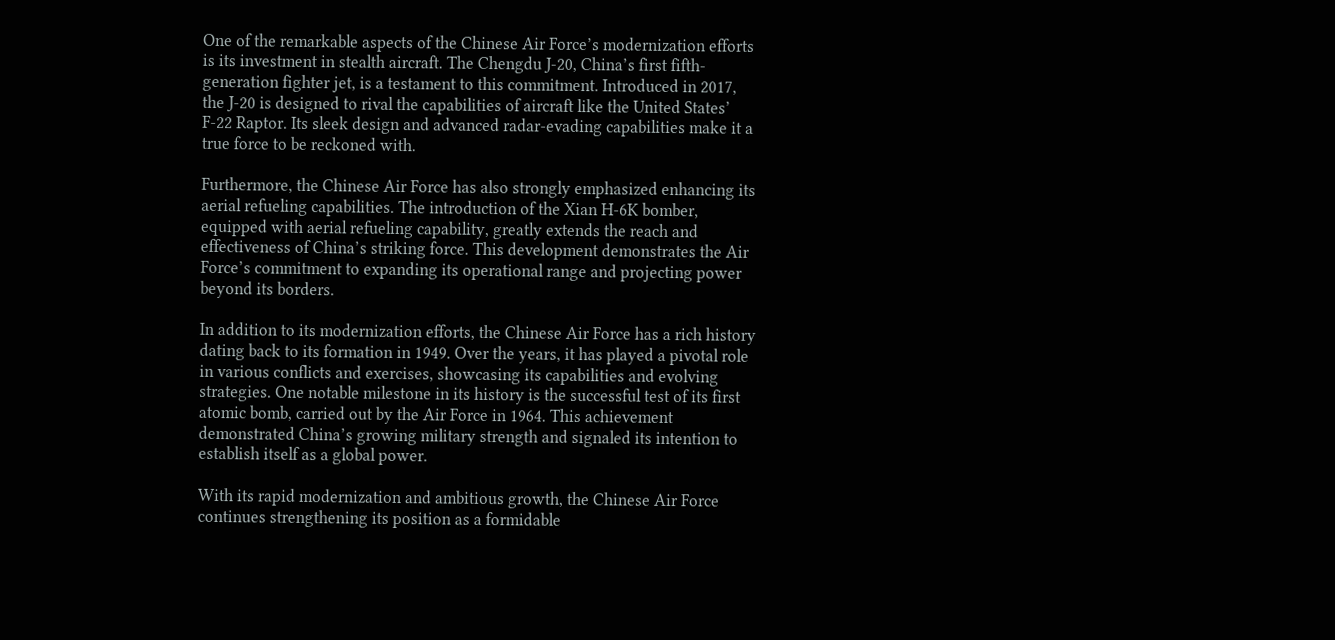One of the remarkable aspects of the Chinese Air Force’s modernization efforts is its investment in stealth aircraft. The Chengdu J-20, China’s first fifth-generation fighter jet, is a testament to this commitment. Introduced in 2017, the J-20 is designed to rival the capabilities of aircraft like the United States’ F-22 Raptor. Its sleek design and advanced radar-evading capabilities make it a true force to be reckoned with.

Furthermore, the Chinese Air Force has also strongly emphasized enhancing its aerial refueling capabilities. The introduction of the Xian H-6K bomber, equipped with aerial refueling capability, greatly extends the reach and effectiveness of China’s striking force. This development demonstrates the Air Force’s commitment to expanding its operational range and projecting power beyond its borders.

In addition to its modernization efforts, the Chinese Air Force has a rich history dating back to its formation in 1949. Over the years, it has played a pivotal role in various conflicts and exercises, showcasing its capabilities and evolving strategies. One notable milestone in its history is the successful test of its first atomic bomb, carried out by the Air Force in 1964. This achievement demonstrated China’s growing military strength and signaled its intention to establish itself as a global power.

With its rapid modernization and ambitious growth, the Chinese Air Force continues strengthening its position as a formidable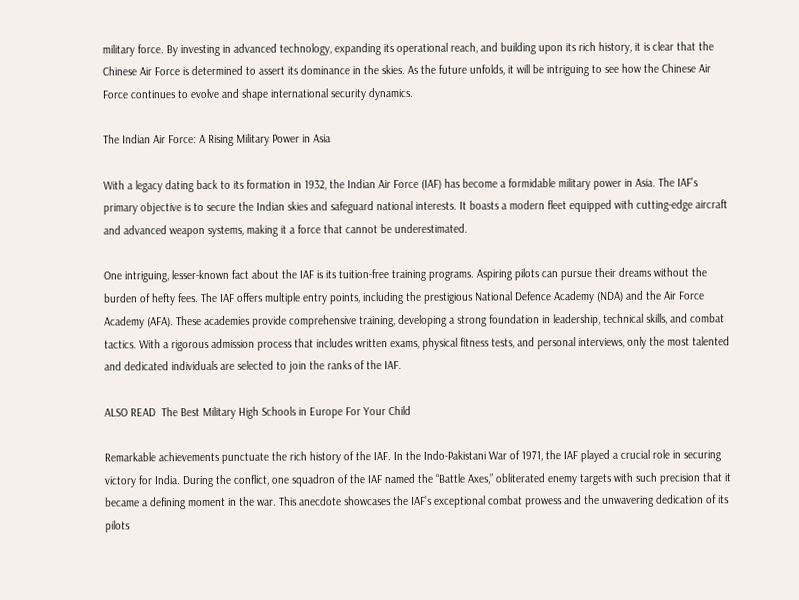military force. By investing in advanced technology, expanding its operational reach, and building upon its rich history, it is clear that the Chinese Air Force is determined to assert its dominance in the skies. As the future unfolds, it will be intriguing to see how the Chinese Air Force continues to evolve and shape international security dynamics.

The Indian Air Force: A Rising Military Power in Asia

With a legacy dating back to its formation in 1932, the Indian Air Force (IAF) has become a formidable military power in Asia. The IAF’s primary objective is to secure the Indian skies and safeguard national interests. It boasts a modern fleet equipped with cutting-edge aircraft and advanced weapon systems, making it a force that cannot be underestimated.

One intriguing, lesser-known fact about the IAF is its tuition-free training programs. Aspiring pilots can pursue their dreams without the burden of hefty fees. The IAF offers multiple entry points, including the prestigious National Defence Academy (NDA) and the Air Force Academy (AFA). These academies provide comprehensive training, developing a strong foundation in leadership, technical skills, and combat tactics. With a rigorous admission process that includes written exams, physical fitness tests, and personal interviews, only the most talented and dedicated individuals are selected to join the ranks of the IAF.

ALSO READ  The Best Military High Schools in Europe For Your Child

Remarkable achievements punctuate the rich history of the IAF. In the Indo-Pakistani War of 1971, the IAF played a crucial role in securing victory for India. During the conflict, one squadron of the IAF named the “Battle Axes,” obliterated enemy targets with such precision that it became a defining moment in the war. This anecdote showcases the IAF’s exceptional combat prowess and the unwavering dedication of its pilots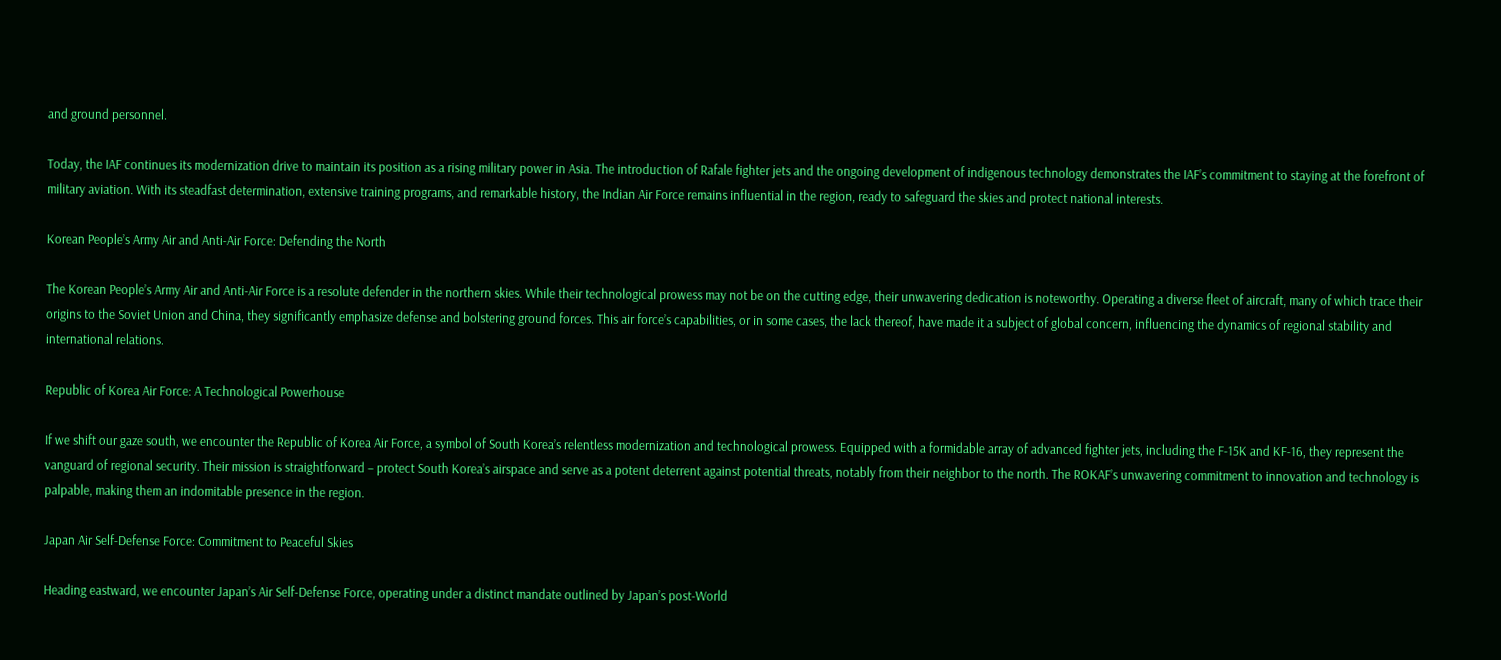and ground personnel.

Today, the IAF continues its modernization drive to maintain its position as a rising military power in Asia. The introduction of Rafale fighter jets and the ongoing development of indigenous technology demonstrates the IAF’s commitment to staying at the forefront of military aviation. With its steadfast determination, extensive training programs, and remarkable history, the Indian Air Force remains influential in the region, ready to safeguard the skies and protect national interests.

Korean People’s Army Air and Anti-Air Force: Defending the North

The Korean People’s Army Air and Anti-Air Force is a resolute defender in the northern skies. While their technological prowess may not be on the cutting edge, their unwavering dedication is noteworthy. Operating a diverse fleet of aircraft, many of which trace their origins to the Soviet Union and China, they significantly emphasize defense and bolstering ground forces. This air force’s capabilities, or in some cases, the lack thereof, have made it a subject of global concern, influencing the dynamics of regional stability and international relations.

Republic of Korea Air Force: A Technological Powerhouse

If we shift our gaze south, we encounter the Republic of Korea Air Force, a symbol of South Korea’s relentless modernization and technological prowess. Equipped with a formidable array of advanced fighter jets, including the F-15K and KF-16, they represent the vanguard of regional security. Their mission is straightforward – protect South Korea’s airspace and serve as a potent deterrent against potential threats, notably from their neighbor to the north. The ROKAF’s unwavering commitment to innovation and technology is palpable, making them an indomitable presence in the region.

Japan Air Self-Defense Force: Commitment to Peaceful Skies

Heading eastward, we encounter Japan’s Air Self-Defense Force, operating under a distinct mandate outlined by Japan’s post-World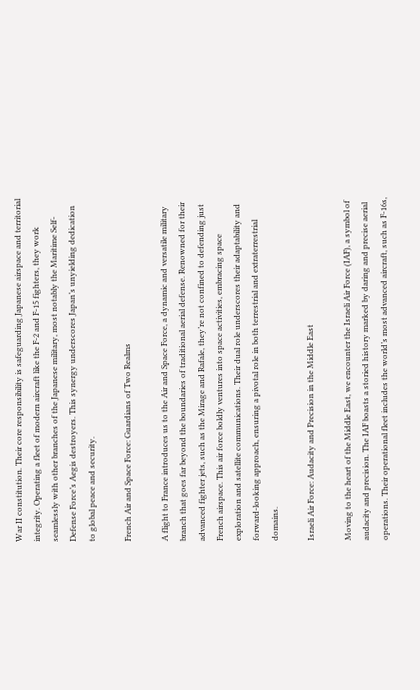War II constitution. Their core responsibility is safeguarding Japanese airspace and territorial integrity. Operating a fleet of modern aircraft like the F-2 and F-15 fighters, they work seamlessly with other branches of the Japanese military, most notably the Maritime Self-Defense Force’s Aegis destroyers. This synergy underscores Japan’s unyielding dedication to global peace and security.

French Air and Space Force: Guardians of Two Realms

A flight to France introduces us to the Air and Space Force, a dynamic and versatile military branch that goes far beyond the boundaries of traditional aerial defense. Renowned for their advanced fighter jets, such as the Mirage and Rafale, they’re not confined to defending just French airspace. This air force boldly ventures into space activities, embracing space exploration and satellite communications. Their dual role underscores their adaptability and forward-looking approach, ensuring a pivotal role in both terrestrial and extraterrestrial domains.

Israeli Air Force: Audacity and Precision in the Middle East

Moving to the heart of the Middle East, we encounter the Israeli Air Force (IAF), a symbol of audacity and precision. The IAF boasts a storied history marked by daring and precise aerial operations. Their operational fleet includes the world’s most advanced aircraft, such as F-16s,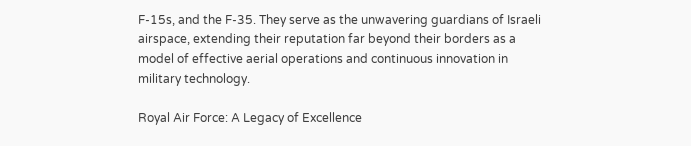F-15s, and the F-35. They serve as the unwavering guardians of Israeli airspace, extending their reputation far beyond their borders as a model of effective aerial operations and continuous innovation in military technology.

Royal Air Force: A Legacy of Excellence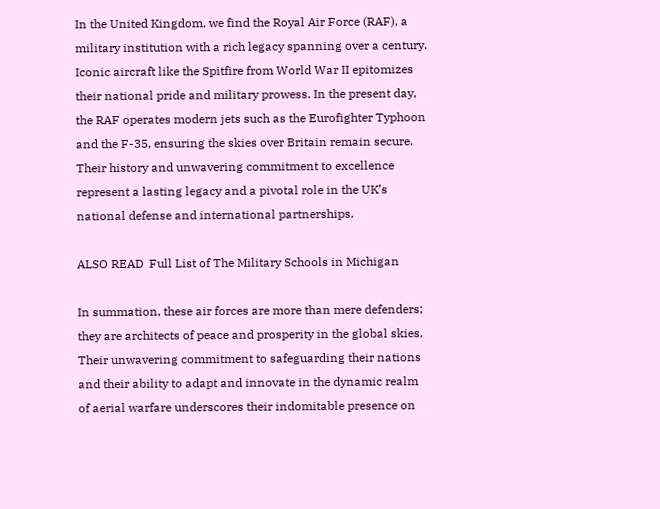In the United Kingdom, we find the Royal Air Force (RAF), a military institution with a rich legacy spanning over a century. Iconic aircraft like the Spitfire from World War II epitomizes their national pride and military prowess. In the present day, the RAF operates modern jets such as the Eurofighter Typhoon and the F-35, ensuring the skies over Britain remain secure. Their history and unwavering commitment to excellence represent a lasting legacy and a pivotal role in the UK’s national defense and international partnerships.

ALSO READ  Full List of The Military Schools in Michigan

In summation, these air forces are more than mere defenders; they are architects of peace and prosperity in the global skies. Their unwavering commitment to safeguarding their nations and their ability to adapt and innovate in the dynamic realm of aerial warfare underscores their indomitable presence on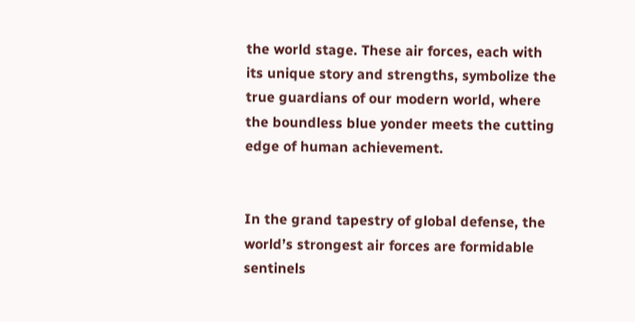the world stage. These air forces, each with its unique story and strengths, symbolize the true guardians of our modern world, where the boundless blue yonder meets the cutting edge of human achievement.


In the grand tapestry of global defense, the world’s strongest air forces are formidable sentinels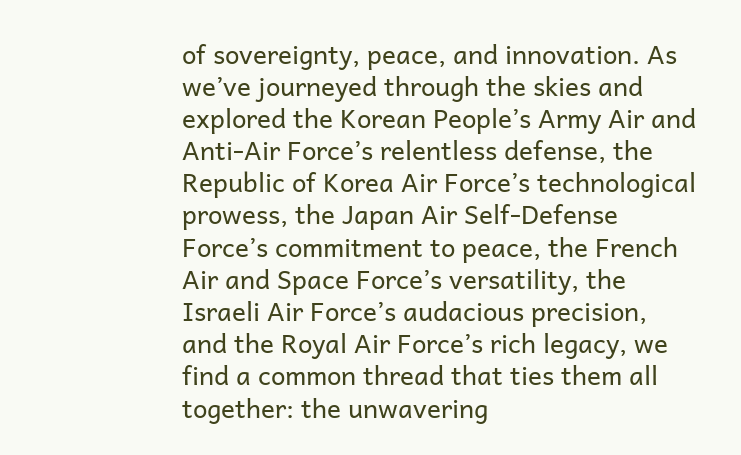of sovereignty, peace, and innovation. As we’ve journeyed through the skies and explored the Korean People’s Army Air and Anti-Air Force’s relentless defense, the Republic of Korea Air Force’s technological prowess, the Japan Air Self-Defense Force’s commitment to peace, the French Air and Space Force’s versatility, the Israeli Air Force’s audacious precision, and the Royal Air Force’s rich legacy, we find a common thread that ties them all together: the unwavering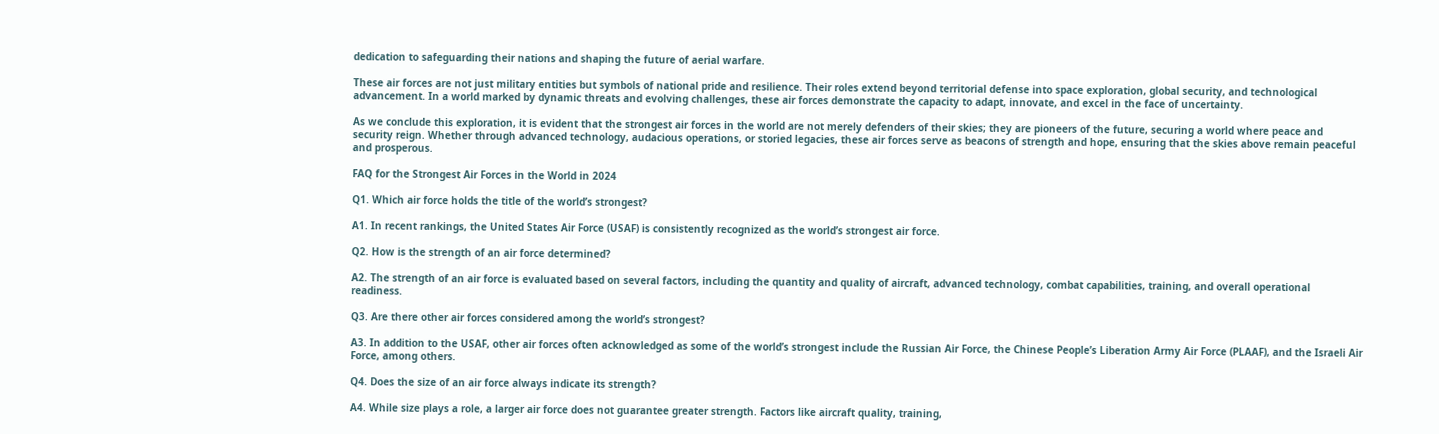dedication to safeguarding their nations and shaping the future of aerial warfare.

These air forces are not just military entities but symbols of national pride and resilience. Their roles extend beyond territorial defense into space exploration, global security, and technological advancement. In a world marked by dynamic threats and evolving challenges, these air forces demonstrate the capacity to adapt, innovate, and excel in the face of uncertainty.

As we conclude this exploration, it is evident that the strongest air forces in the world are not merely defenders of their skies; they are pioneers of the future, securing a world where peace and security reign. Whether through advanced technology, audacious operations, or storied legacies, these air forces serve as beacons of strength and hope, ensuring that the skies above remain peaceful and prosperous.

FAQ for the Strongest Air Forces in the World in 2024

Q1. Which air force holds the title of the world’s strongest?

A1. In recent rankings, the United States Air Force (USAF) is consistently recognized as the world’s strongest air force.

Q2. How is the strength of an air force determined?

A2. The strength of an air force is evaluated based on several factors, including the quantity and quality of aircraft, advanced technology, combat capabilities, training, and overall operational readiness.

Q3. Are there other air forces considered among the world’s strongest?

A3. In addition to the USAF, other air forces often acknowledged as some of the world’s strongest include the Russian Air Force, the Chinese People’s Liberation Army Air Force (PLAAF), and the Israeli Air Force, among others.

Q4. Does the size of an air force always indicate its strength?

A4. While size plays a role, a larger air force does not guarantee greater strength. Factors like aircraft quality, training,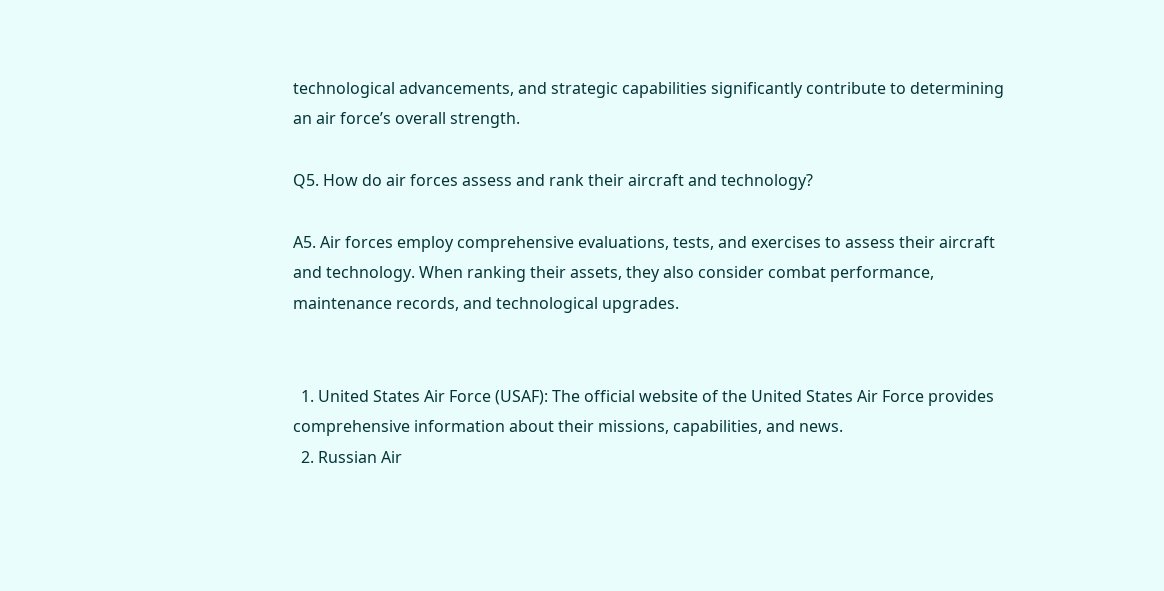technological advancements, and strategic capabilities significantly contribute to determining an air force’s overall strength.

Q5. How do air forces assess and rank their aircraft and technology?

A5. Air forces employ comprehensive evaluations, tests, and exercises to assess their aircraft and technology. When ranking their assets, they also consider combat performance, maintenance records, and technological upgrades.


  1. United States Air Force (USAF): The official website of the United States Air Force provides comprehensive information about their missions, capabilities, and news.
  2. Russian Air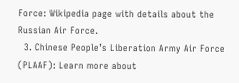Force: Wikipedia page with details about the Russian Air Force.
  3. Chinese People’s Liberation Army Air Force (PLAAF): Learn more about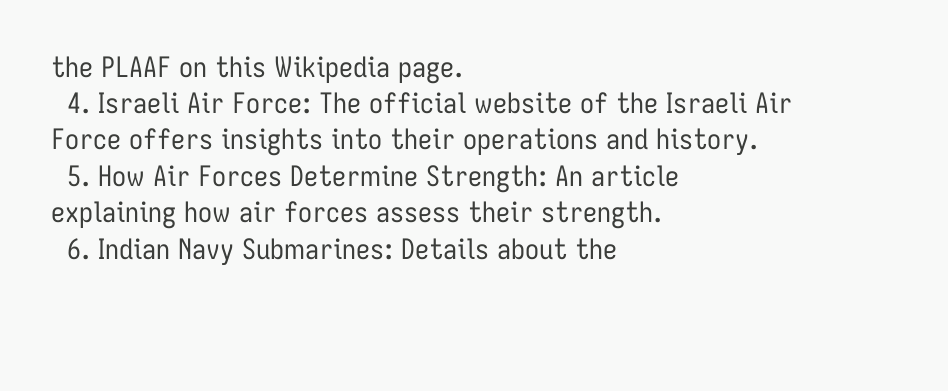the PLAAF on this Wikipedia page.
  4. Israeli Air Force: The official website of the Israeli Air Force offers insights into their operations and history.
  5. How Air Forces Determine Strength: An article explaining how air forces assess their strength.
  6. Indian Navy Submarines: Details about the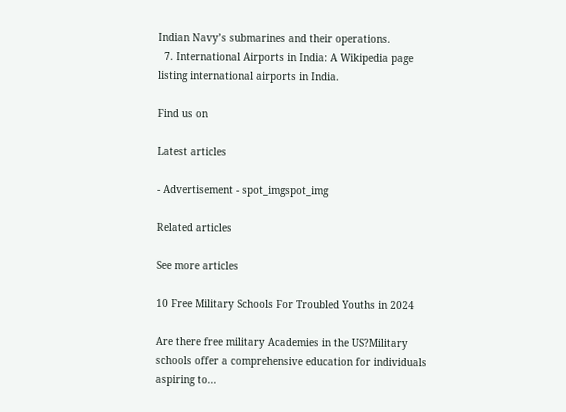Indian Navy’s submarines and their operations.
  7. International Airports in India: A Wikipedia page listing international airports in India.

Find us on

Latest articles

- Advertisement - spot_imgspot_img

Related articles

See more articles

10 Free Military Schools For Troubled Youths in 2024

Are there free military Academies in the US?Military schools offer a comprehensive education for individuals aspiring to...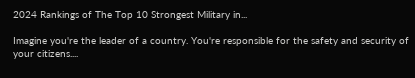2024 Rankings of The Top 10 Strongest Military in...

Imagine you're the leader of a country. You're responsible for the safety and security of your citizens....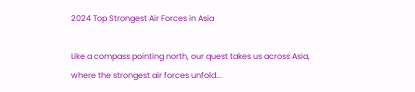2024 Top Strongest Air Forces in Asia

Like a compass pointing north, our quest takes us across Asia, where the strongest air forces unfold...